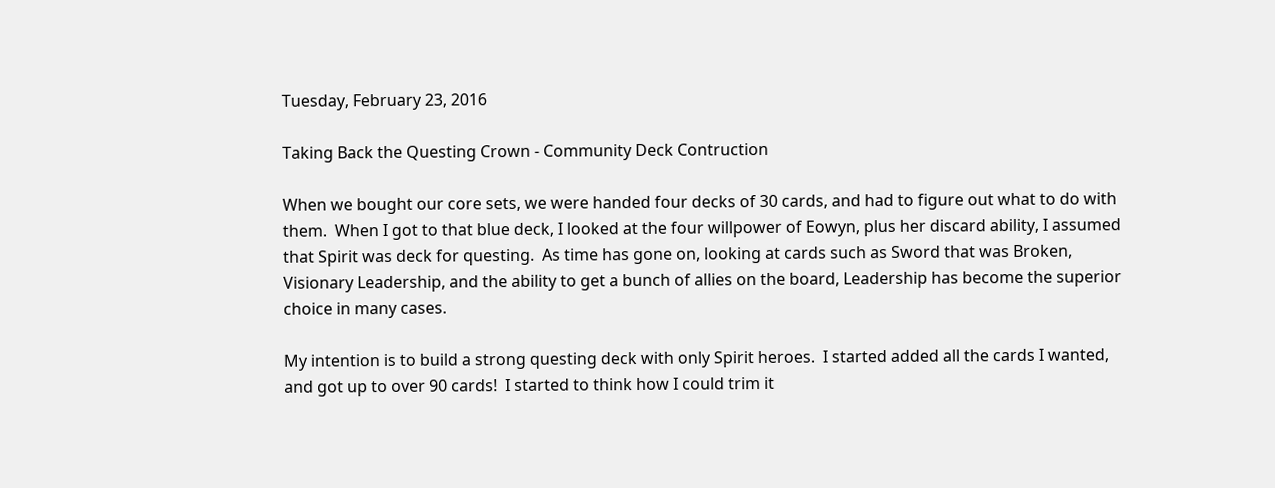Tuesday, February 23, 2016

Taking Back the Questing Crown - Community Deck Contruction

When we bought our core sets, we were handed four decks of 30 cards, and had to figure out what to do with them.  When I got to that blue deck, I looked at the four willpower of Eowyn, plus her discard ability, I assumed that Spirit was deck for questing.  As time has gone on, looking at cards such as Sword that was Broken, Visionary Leadership, and the ability to get a bunch of allies on the board, Leadership has become the superior choice in many cases.

My intention is to build a strong questing deck with only Spirit heroes.  I started added all the cards I wanted, and got up to over 90 cards!  I started to think how I could trim it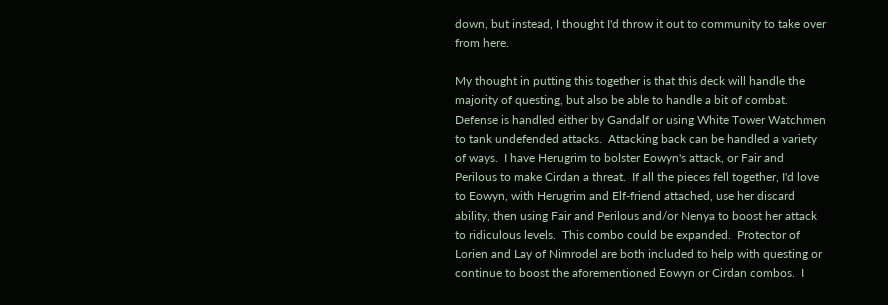down, but instead, I thought I'd throw it out to community to take over from here.

My thought in putting this together is that this deck will handle the majority of questing, but also be able to handle a bit of combat.  Defense is handled either by Gandalf or using White Tower Watchmen to tank undefended attacks.  Attacking back can be handled a variety of ways.  I have Herugrim to bolster Eowyn's attack, or Fair and Perilous to make Cirdan a threat.  If all the pieces fell together, I'd love to Eowyn, with Herugrim and Elf-friend attached, use her discard ability, then using Fair and Perilous and/or Nenya to boost her attack to ridiculous levels.  This combo could be expanded.  Protector of Lorien and Lay of Nimrodel are both included to help with questing or continue to boost the aforementioned Eowyn or Cirdan combos.  I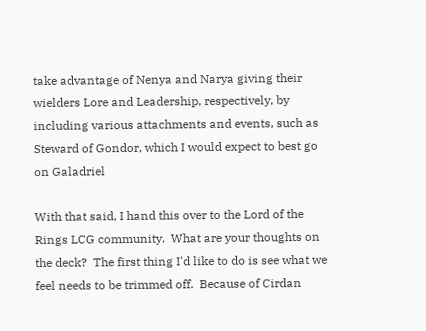take advantage of Nenya and Narya giving their wielders Lore and Leadership, respectively, by including various attachments and events, such as Steward of Gondor, which I would expect to best go on Galadriel

With that said, I hand this over to the Lord of the Rings LCG community.  What are your thoughts on the deck?  The first thing I'd like to do is see what we feel needs to be trimmed off.  Because of Cirdan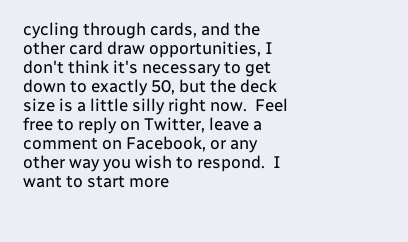cycling through cards, and the other card draw opportunities, I don't think it's necessary to get down to exactly 50, but the deck size is a little silly right now.  Feel free to reply on Twitter, leave a comment on Facebook, or any other way you wish to respond.  I want to start more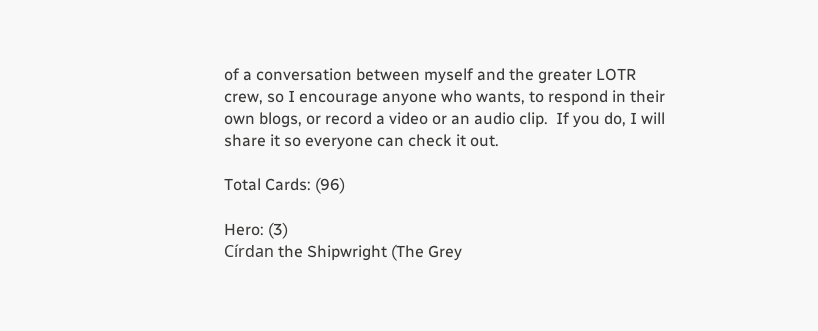of a conversation between myself and the greater LOTR crew, so I encourage anyone who wants, to respond in their own blogs, or record a video or an audio clip.  If you do, I will share it so everyone can check it out.

Total Cards: (96)

Hero: (3)
Círdan the Shipwright (The Grey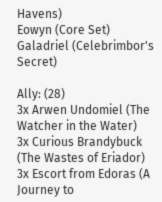Havens)
Eowyn (Core Set)
Galadriel (Celebrimbor's Secret)

Ally: (28)
3x Arwen Undomiel (The Watcher in the Water)
3x Curious Brandybuck (The Wastes of Eriador)
3x Escort from Edoras (A Journey to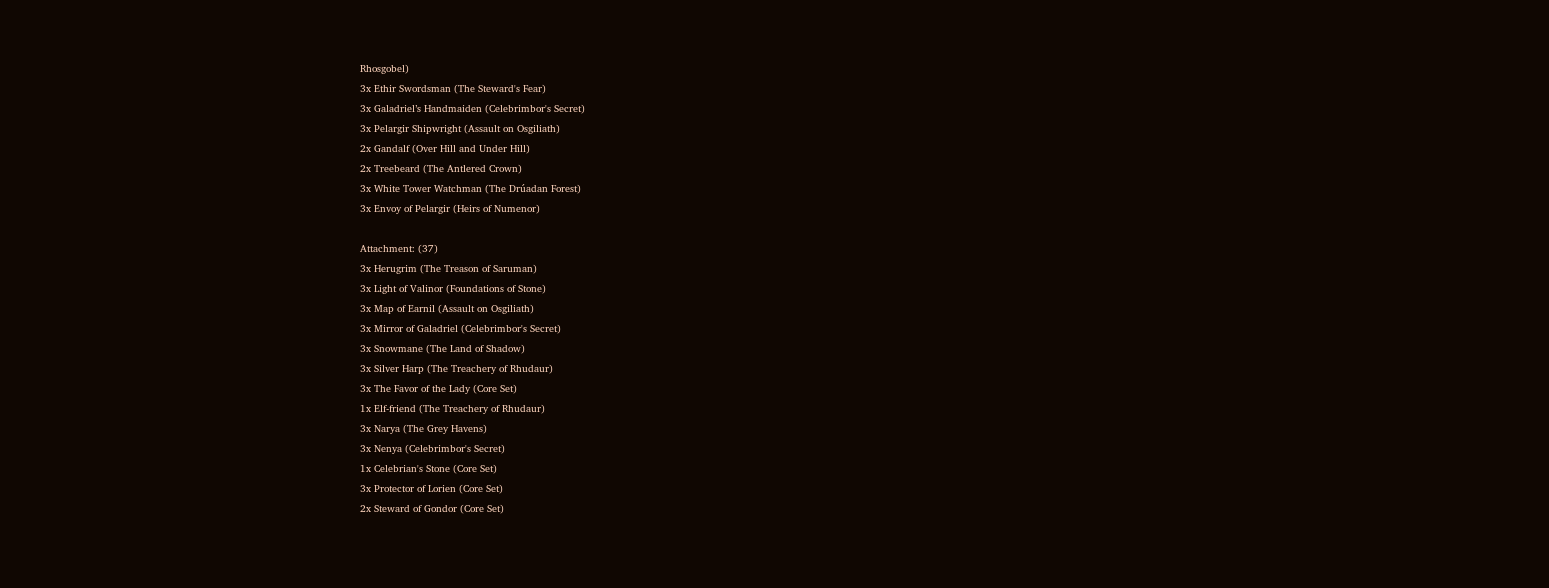Rhosgobel)
3x Ethir Swordsman (The Steward's Fear)
3x Galadriel’s Handmaiden (Celebrimbor's Secret)
3x Pelargir Shipwright (Assault on Osgiliath)
2x Gandalf (Over Hill and Under Hill)
2x Treebeard (The Antlered Crown)
3x White Tower Watchman (The Drúadan Forest)
3x Envoy of Pelargir (Heirs of Numenor)

Attachment: (37)
3x Herugrim (The Treason of Saruman)
3x Light of Valinor (Foundations of Stone)
3x Map of Earnil (Assault on Osgiliath)
3x Mirror of Galadriel (Celebrimbor's Secret)
3x Snowmane (The Land of Shadow)
3x Silver Harp (The Treachery of Rhudaur)
3x The Favor of the Lady (Core Set)
1x Elf-friend (The Treachery of Rhudaur)
3x Narya (The Grey Havens)
3x Nenya (Celebrimbor's Secret)
1x Celebrian's Stone (Core Set)
3x Protector of Lorien (Core Set)
2x Steward of Gondor (Core Set)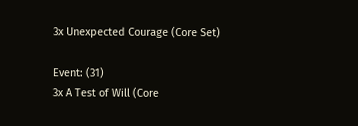3x Unexpected Courage (Core Set)

Event: (31)
3x A Test of Will (Core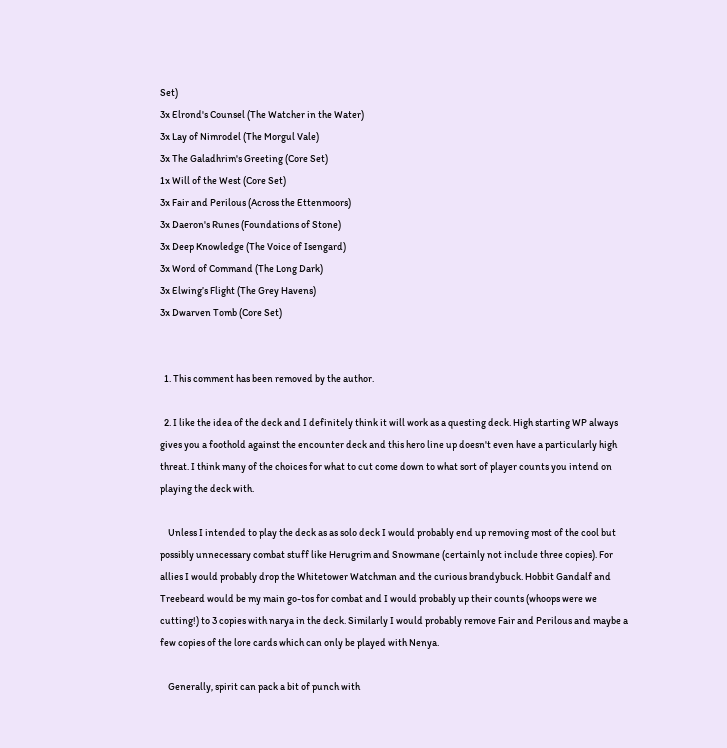Set)
3x Elrond's Counsel (The Watcher in the Water)
3x Lay of Nimrodel (The Morgul Vale)
3x The Galadhrim's Greeting (Core Set)
1x Will of the West (Core Set)
3x Fair and Perilous (Across the Ettenmoors)
3x Daeron's Runes (Foundations of Stone)
3x Deep Knowledge (The Voice of Isengard)
3x Word of Command (The Long Dark)
3x Elwing’s Flight (The Grey Havens)
3x Dwarven Tomb (Core Set)


  1. This comment has been removed by the author.

  2. I like the idea of the deck and I definitely think it will work as a questing deck. High starting WP always gives you a foothold against the encounter deck and this hero line up doesn't even have a particularly high threat. I think many of the choices for what to cut come down to what sort of player counts you intend on playing the deck with.

    Unless I intended to play the deck as as solo deck I would probably end up removing most of the cool but possibly unnecessary combat stuff like Herugrim and Snowmane (certainly not include three copies). For allies I would probably drop the Whitetower Watchman and the curious brandybuck. Hobbit Gandalf and Treebeard would be my main go-tos for combat and I would probably up their counts (whoops were we cutting!) to 3 copies with narya in the deck. Similarly I would probably remove Fair and Perilous and maybe a few copies of the lore cards which can only be played with Nenya.

    Generally, spirit can pack a bit of punch with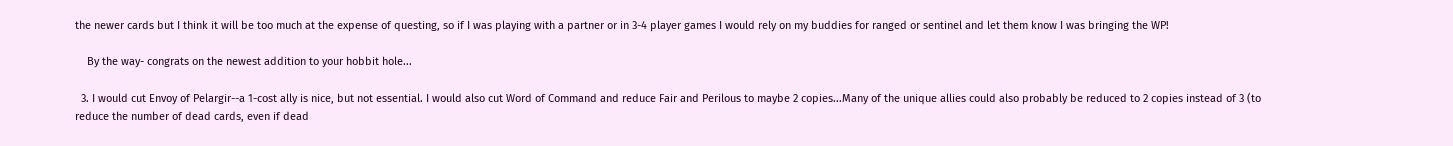the newer cards but I think it will be too much at the expense of questing, so if I was playing with a partner or in 3-4 player games I would rely on my buddies for ranged or sentinel and let them know I was bringing the WP!

    By the way- congrats on the newest addition to your hobbit hole...

  3. I would cut Envoy of Pelargir--a 1-cost ally is nice, but not essential. I would also cut Word of Command and reduce Fair and Perilous to maybe 2 copies...Many of the unique allies could also probably be reduced to 2 copies instead of 3 (to reduce the number of dead cards, even if dead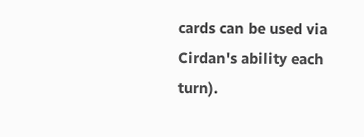cards can be used via Cirdan's ability each turn).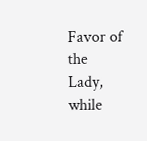Favor of the Lady, while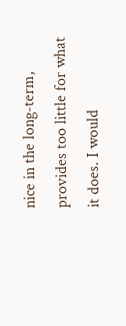nice in the long-term, provides too little for what it does. I would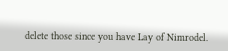delete those since you have Lay of Nimrodel.